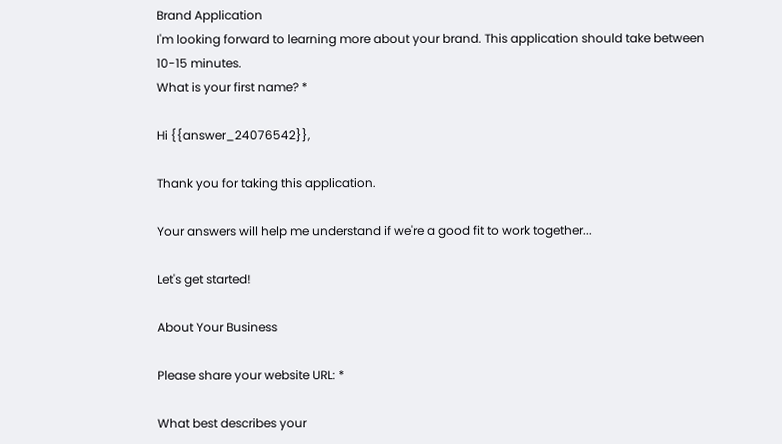Brand Application
I'm looking forward to learning more about your brand. This application should take between 10-15 minutes.
What is your first name? *

Hi {{answer_24076542}},

Thank you for taking this application.

Your answers will help me understand if we're a good fit to work together...

Let's get started!

About Your Business

Please share your website URL: *

What best describes your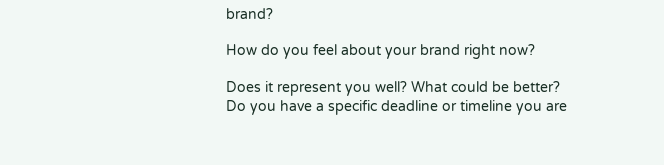brand?

How do you feel about your brand right now?

Does it represent you well? What could be better?
Do you have a specific deadline or timeline you are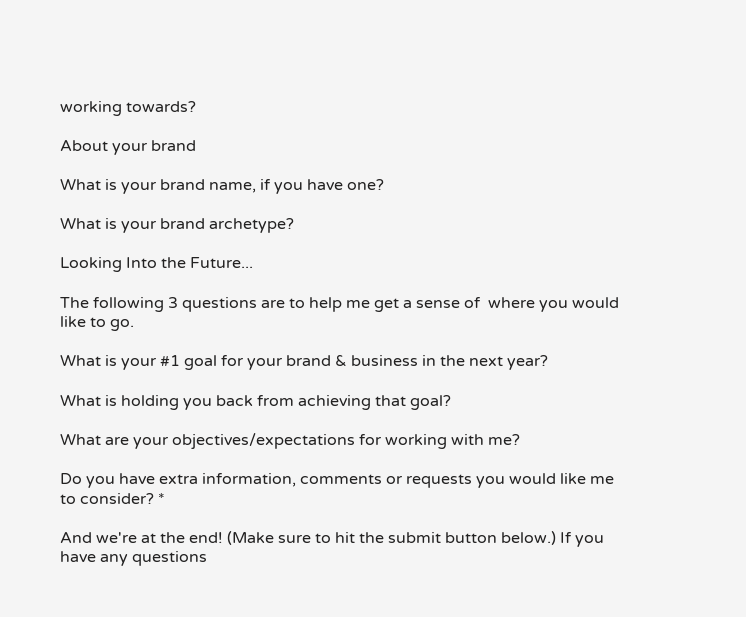working towards?

About your brand

What is your brand name, if you have one?

What is your brand archetype?

Looking Into the Future...

The following 3 questions are to help me get a sense of  where you would like to go.

What is your #1 goal for your brand & business in the next year?

What is holding you back from achieving that goal?

What are your objectives/expectations for working with me?

Do you have extra information, comments or requests you would like me to consider? *

And we're at the end! (Make sure to hit the submit button below.) If you have any questions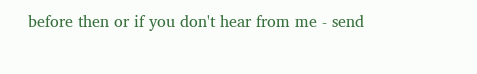before then or if you don't hear from me - send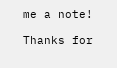me a note!

Thanks for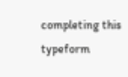completing this typeform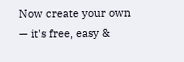Now create your own — it's free, easy &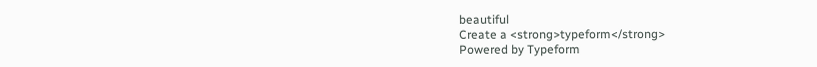beautiful
Create a <strong>typeform</strong>
Powered by Typeform